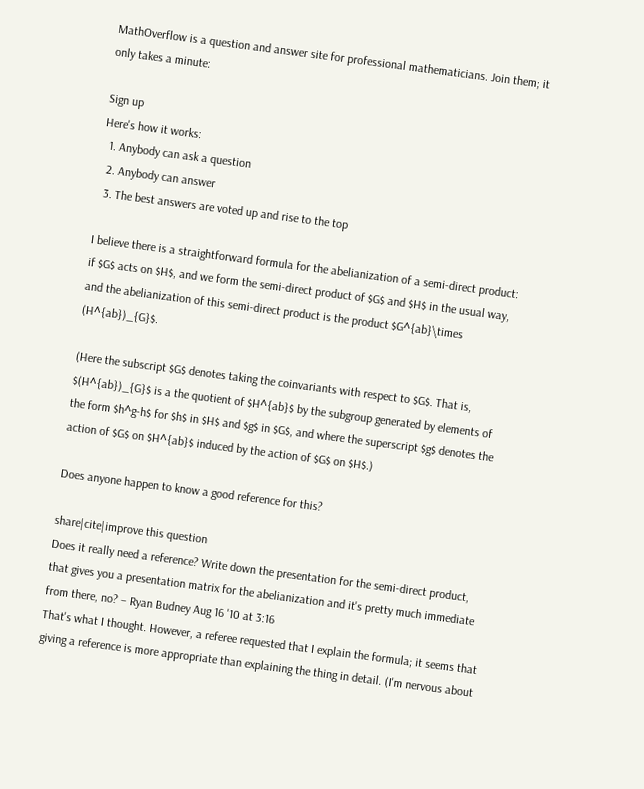MathOverflow is a question and answer site for professional mathematicians. Join them; it only takes a minute:

Sign up
Here's how it works:
  1. Anybody can ask a question
  2. Anybody can answer
  3. The best answers are voted up and rise to the top

I believe there is a straightforward formula for the abelianization of a semi-direct product: if $G$ acts on $H$, and we form the semi-direct product of $G$ and $H$ in the usual way, and the abelianization of this semi-direct product is the product $G^{ab}\times (H^{ab})_{G}$.

(Here the subscript $G$ denotes taking the coinvariants with respect to $G$. That is, $(H^{ab})_{G}$ is a the quotient of $H^{ab}$ by the subgroup generated by elements of the form $h^g-h$ for $h$ in $H$ and $g$ in $G$, and where the superscript $g$ denotes the action of $G$ on $H^{ab}$ induced by the action of $G$ on $H$.)

Does anyone happen to know a good reference for this?

share|cite|improve this question
Does it really need a reference? Write down the presentation for the semi-direct product, that gives you a presentation matrix for the abelianization and it's pretty much immediate from there, no? – Ryan Budney Aug 16 '10 at 3:16
That's what I thought. However, a referee requested that I explain the formula; it seems that giving a reference is more appropriate than explaining the thing in detail. (I'm nervous about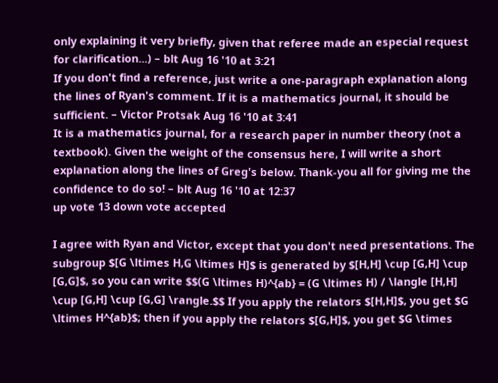only explaining it very briefly, given that referee made an especial request for clarification...) – blt Aug 16 '10 at 3:21
If you don't find a reference, just write a one-paragraph explanation along the lines of Ryan's comment. If it is a mathematics journal, it should be sufficient. – Victor Protsak Aug 16 '10 at 3:41
It is a mathematics journal, for a research paper in number theory (not a textbook). Given the weight of the consensus here, I will write a short explanation along the lines of Greg's below. Thank-you all for giving me the confidence to do so! – blt Aug 16 '10 at 12:37
up vote 13 down vote accepted

I agree with Ryan and Victor, except that you don't need presentations. The subgroup $[G \ltimes H,G \ltimes H]$ is generated by $[H,H] \cup [G,H] \cup [G,G]$, so you can write $$(G \ltimes H)^{ab} = (G \ltimes H) / \langle [H,H] \cup [G,H] \cup [G,G] \rangle.$$ If you apply the relators $[H,H]$, you get $G \ltimes H^{ab}$; then if you apply the relators $[G,H]$, you get $G \times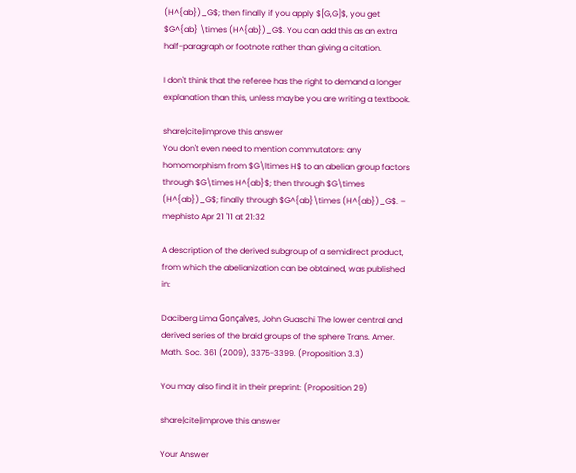(H^{ab})_G$; then finally if you apply $[G,G]$, you get $G^{ab} \times (H^{ab})_G$. You can add this as an extra half-paragraph or footnote rather than giving a citation.

I don't think that the referee has the right to demand a longer explanation than this, unless maybe you are writing a textbook.

share|cite|improve this answer
You don't even need to mention commutators: any homomorphism from $G\ltimes H$ to an abelian group factors through $G\times H^{ab}$; then through $G\times (H^{ab})_G$; finally through $G^{ab}\times (H^{ab})_G$. – mephisto Apr 21 '11 at 21:32

A description of the derived subgroup of a semidirect product, from which the abelianization can be obtained, was published in:

Daciberg Lima Gonçalves, John Guaschi The lower central and derived series of the braid groups of the sphere Trans. Amer. Math. Soc. 361 (2009), 3375-3399. (Proposition 3.3)

You may also find it in their preprint: (Proposition 29)

share|cite|improve this answer

Your Answer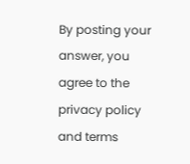By posting your answer, you agree to the privacy policy and terms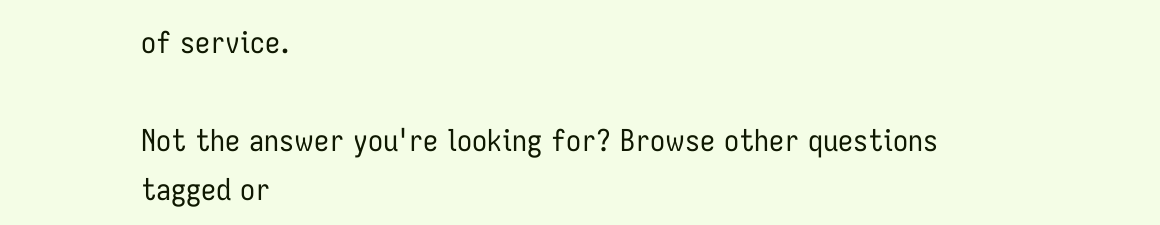of service.

Not the answer you're looking for? Browse other questions tagged or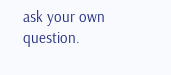ask your own question.